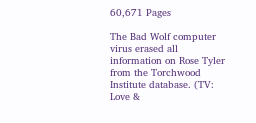60,671 Pages

The Bad Wolf computer virus erased all information on Rose Tyler from the Torchwood Institute database. (TV: Love &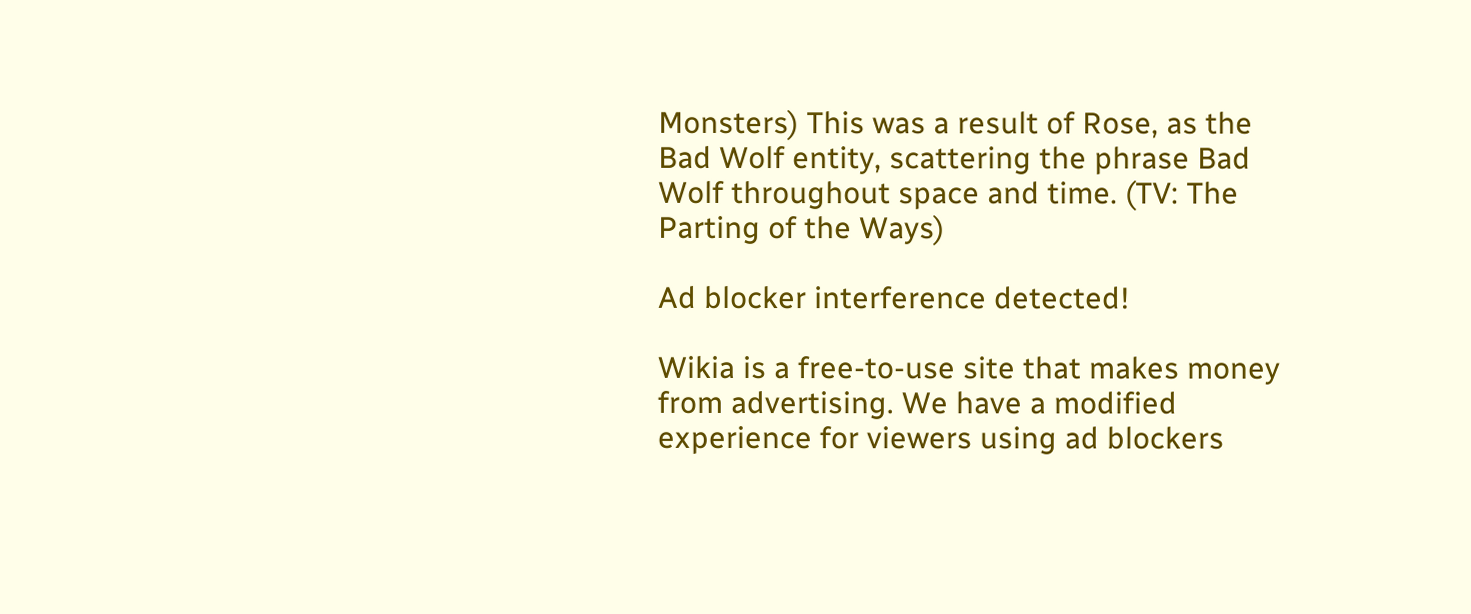Monsters) This was a result of Rose, as the Bad Wolf entity, scattering the phrase Bad Wolf throughout space and time. (TV: The Parting of the Ways)

Ad blocker interference detected!

Wikia is a free-to-use site that makes money from advertising. We have a modified experience for viewers using ad blockers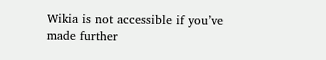Wikia is not accessible if you’ve made further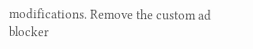modifications. Remove the custom ad blocker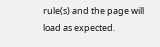rule(s) and the page will load as expected.